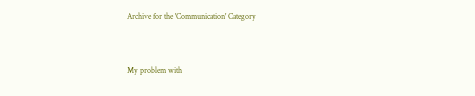Archive for the 'Communication' Category


My problem with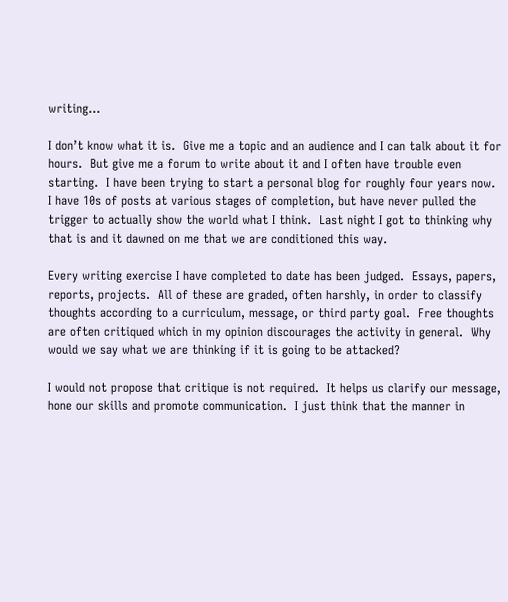writing…

I don’t know what it is.  Give me a topic and an audience and I can talk about it for hours.  But give me a forum to write about it and I often have trouble even starting.  I have been trying to start a personal blog for roughly four years now.  I have 10s of posts at various stages of completion, but have never pulled the trigger to actually show the world what I think.  Last night I got to thinking why that is and it dawned on me that we are conditioned this way.

Every writing exercise I have completed to date has been judged.  Essays, papers, reports, projects.  All of these are graded, often harshly, in order to classify thoughts according to a curriculum, message, or third party goal.  Free thoughts are often critiqued which in my opinion discourages the activity in general.  Why would we say what we are thinking if it is going to be attacked?

I would not propose that critique is not required.  It helps us clarify our message, hone our skills and promote communication.  I just think that the manner in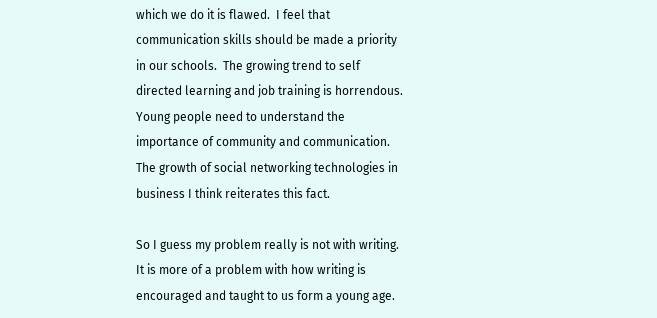which we do it is flawed.  I feel that communication skills should be made a priority in our schools.  The growing trend to self directed learning and job training is horrendous.  Young people need to understand the importance of community and communication.  The growth of social networking technologies in business I think reiterates this fact.

So I guess my problem really is not with writing.  It is more of a problem with how writing is encouraged and taught to us form a young age.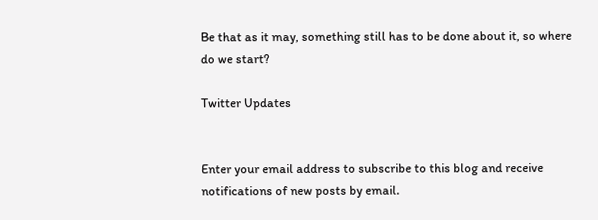Be that as it may, something still has to be done about it, so where do we start?

Twitter Updates


Enter your email address to subscribe to this blog and receive notifications of new posts by email.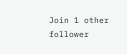Join 1 other follower